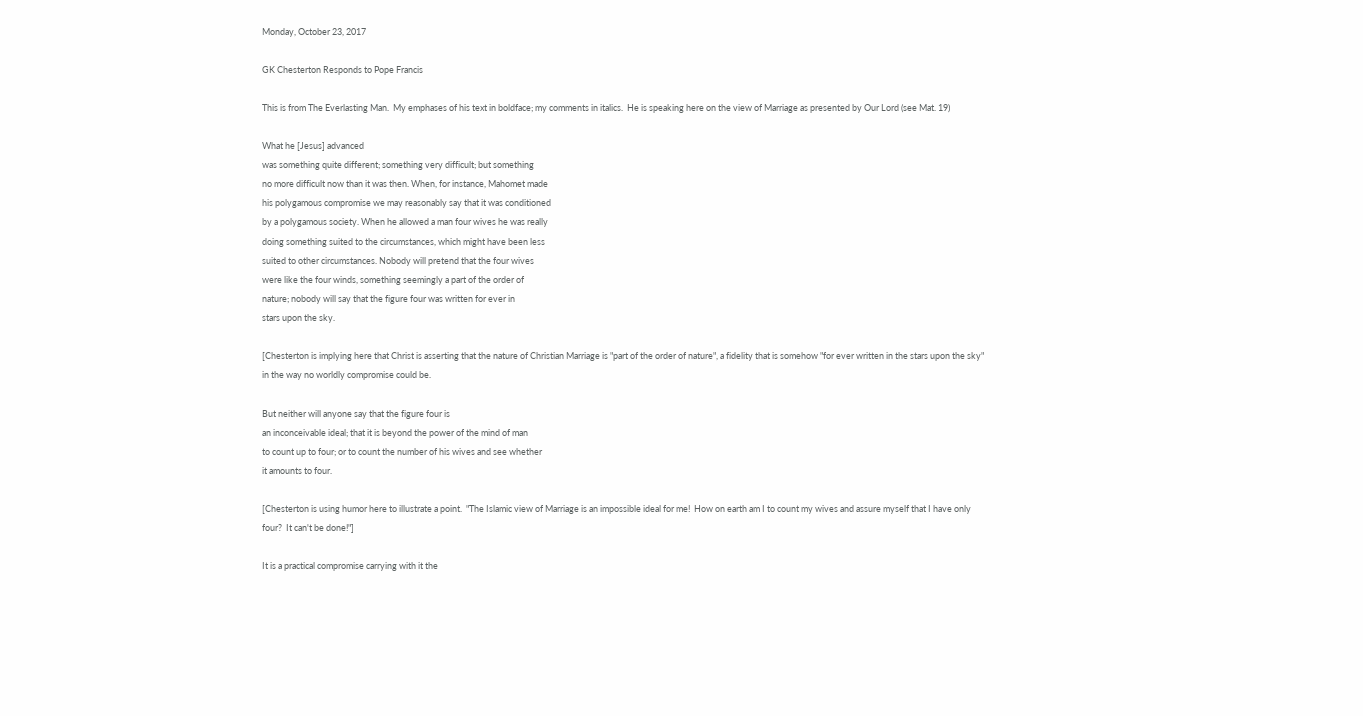Monday, October 23, 2017

GK Chesterton Responds to Pope Francis

This is from The Everlasting Man.  My emphases of his text in boldface; my comments in italics.  He is speaking here on the view of Marriage as presented by Our Lord (see Mat. 19)

What he [Jesus] advanced
was something quite different; something very difficult; but something
no more difficult now than it was then. When, for instance, Mahomet made
his polygamous compromise we may reasonably say that it was conditioned
by a polygamous society. When he allowed a man four wives he was really
doing something suited to the circumstances, which might have been less
suited to other circumstances. Nobody will pretend that the four wives
were like the four winds, something seemingly a part of the order of
nature; nobody will say that the figure four was written for ever in
stars upon the sky.

[Chesterton is implying here that Christ is asserting that the nature of Christian Marriage is "part of the order of nature", a fidelity that is somehow "for ever written in the stars upon the sky" in the way no worldly compromise could be.

But neither will anyone say that the figure four is
an inconceivable ideal; that it is beyond the power of the mind of man
to count up to four; or to count the number of his wives and see whether
it amounts to four.

[Chesterton is using humor here to illustrate a point.  "The Islamic view of Marriage is an impossible ideal for me!  How on earth am I to count my wives and assure myself that I have only four?  It can't be done!"]

It is a practical compromise carrying with it the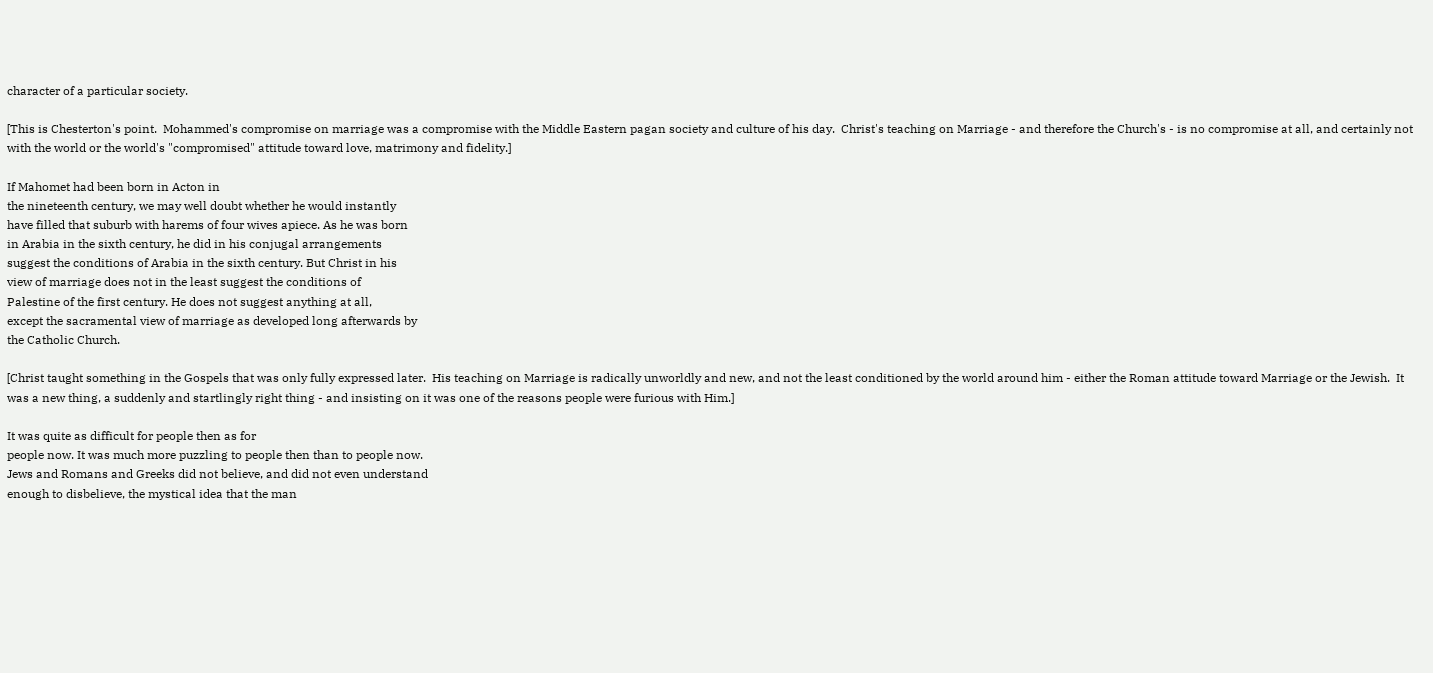character of a particular society.

[This is Chesterton's point.  Mohammed's compromise on marriage was a compromise with the Middle Eastern pagan society and culture of his day.  Christ's teaching on Marriage - and therefore the Church's - is no compromise at all, and certainly not with the world or the world's "compromised" attitude toward love, matrimony and fidelity.]

If Mahomet had been born in Acton in
the nineteenth century, we may well doubt whether he would instantly
have filled that suburb with harems of four wives apiece. As he was born
in Arabia in the sixth century, he did in his conjugal arrangements
suggest the conditions of Arabia in the sixth century. But Christ in his
view of marriage does not in the least suggest the conditions of
Palestine of the first century. He does not suggest anything at all,
except the sacramental view of marriage as developed long afterwards by
the Catholic Church.

[Christ taught something in the Gospels that was only fully expressed later.  His teaching on Marriage is radically unworldly and new, and not the least conditioned by the world around him - either the Roman attitude toward Marriage or the Jewish.  It was a new thing, a suddenly and startlingly right thing - and insisting on it was one of the reasons people were furious with Him.]

It was quite as difficult for people then as for
people now. It was much more puzzling to people then than to people now.
Jews and Romans and Greeks did not believe, and did not even understand
enough to disbelieve, the mystical idea that the man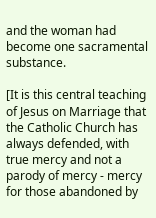and the woman had
become one sacramental substance.

[It is this central teaching of Jesus on Marriage that the Catholic Church has always defended, with true mercy and not a parody of mercy - mercy for those abandoned by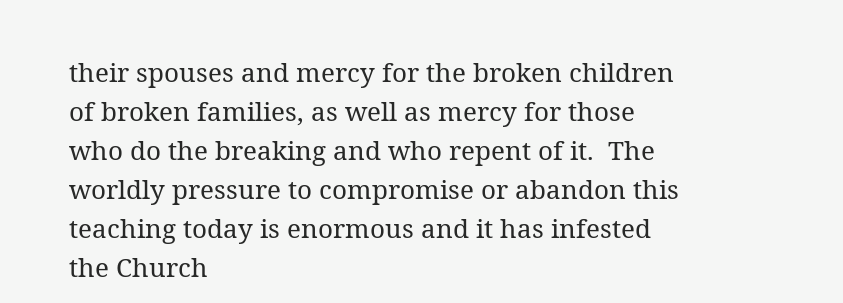their spouses and mercy for the broken children of broken families, as well as mercy for those who do the breaking and who repent of it.  The worldly pressure to compromise or abandon this teaching today is enormous and it has infested the Church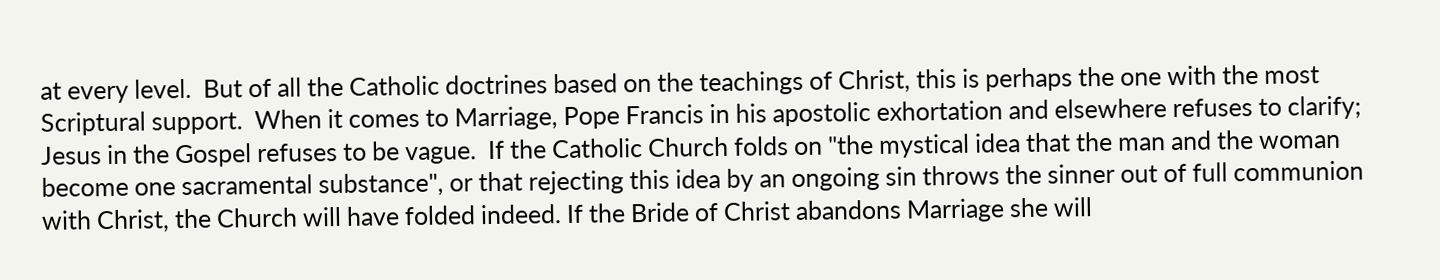at every level.  But of all the Catholic doctrines based on the teachings of Christ, this is perhaps the one with the most Scriptural support.  When it comes to Marriage, Pope Francis in his apostolic exhortation and elsewhere refuses to clarify; Jesus in the Gospel refuses to be vague.  If the Catholic Church folds on "the mystical idea that the man and the woman become one sacramental substance", or that rejecting this idea by an ongoing sin throws the sinner out of full communion with Christ, the Church will have folded indeed. If the Bride of Christ abandons Marriage she will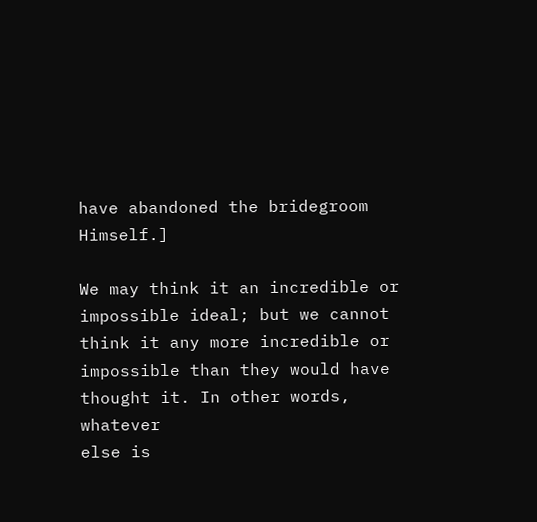have abandoned the bridegroom Himself.]

We may think it an incredible or
impossible ideal; but we cannot think it any more incredible or
impossible than they would have thought it. In other words, whatever
else is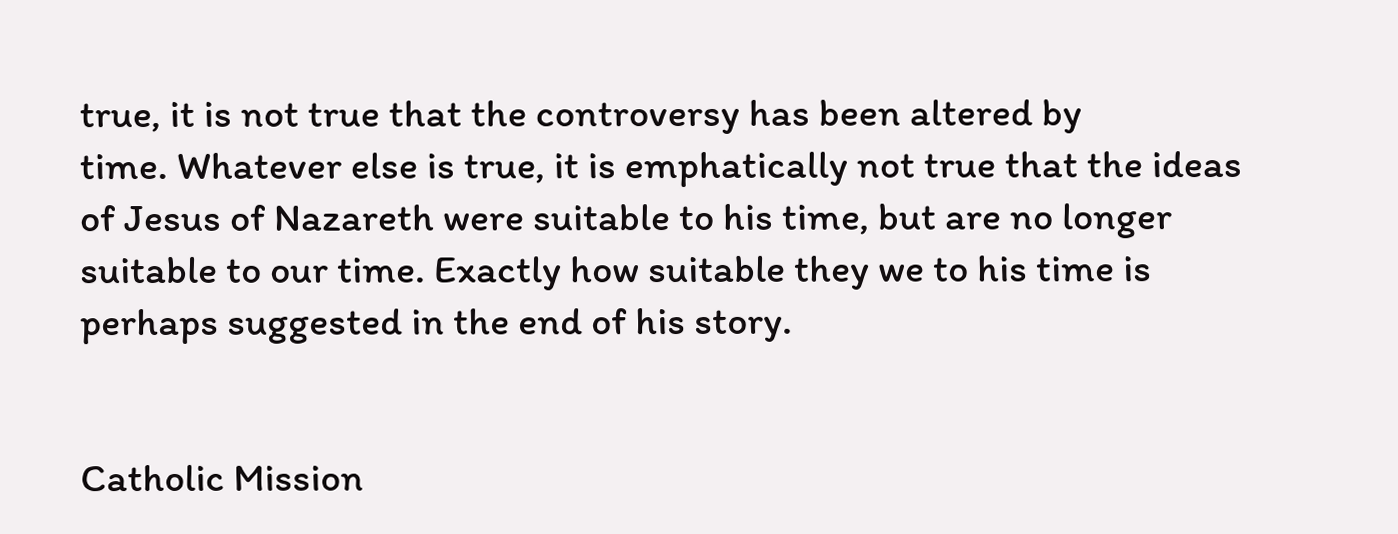true, it is not true that the controversy has been altered by
time. Whatever else is true, it is emphatically not true that the ideas
of Jesus of Nazareth were suitable to his time, but are no longer
suitable to our time. Exactly how suitable they we to his time is
perhaps suggested in the end of his story.


Catholic Mission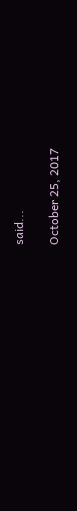said...

October 25, 2017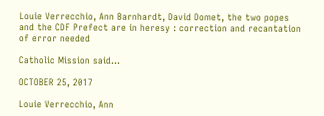Louie Verrecchio, Ann Barnhardt, David Domet, the two popes and the CDF Prefect are in heresy : correction and recantation of error needed

Catholic Mission said...

OCTOBER 25, 2017

Louie Verrecchio, Ann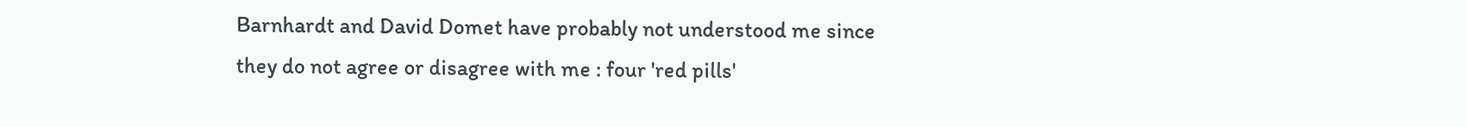Barnhardt and David Domet have probably not understood me since they do not agree or disagree with me : four 'red pills'